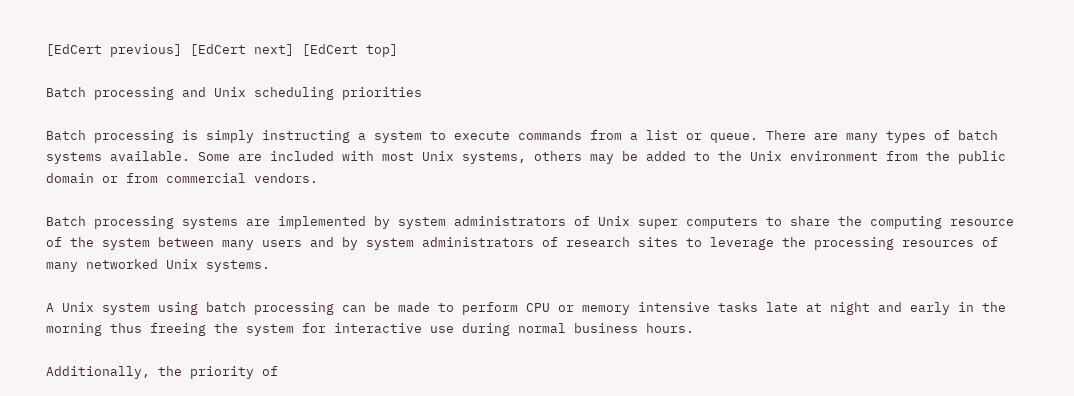[EdCert previous] [EdCert next] [EdCert top]

Batch processing and Unix scheduling priorities

Batch processing is simply instructing a system to execute commands from a list or queue. There are many types of batch systems available. Some are included with most Unix systems, others may be added to the Unix environment from the public domain or from commercial vendors.

Batch processing systems are implemented by system administrators of Unix super computers to share the computing resource of the system between many users and by system administrators of research sites to leverage the processing resources of many networked Unix systems.

A Unix system using batch processing can be made to perform CPU or memory intensive tasks late at night and early in the morning thus freeing the system for interactive use during normal business hours.

Additionally, the priority of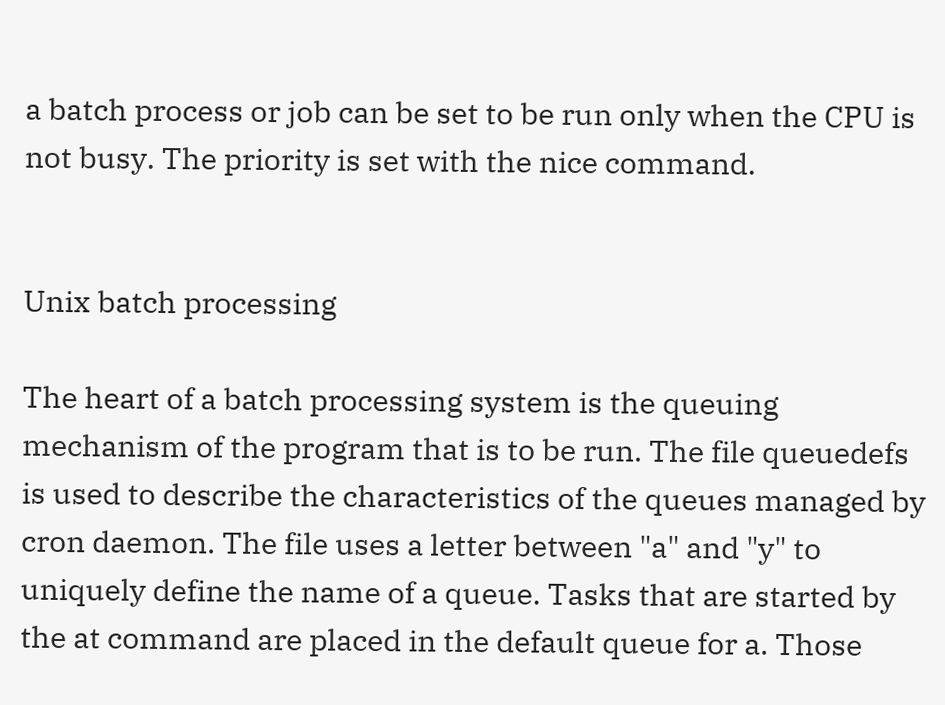a batch process or job can be set to be run only when the CPU is not busy. The priority is set with the nice command.


Unix batch processing

The heart of a batch processing system is the queuing mechanism of the program that is to be run. The file queuedefs is used to describe the characteristics of the queues managed by cron daemon. The file uses a letter between "a" and "y" to uniquely define the name of a queue. Tasks that are started by the at command are placed in the default queue for a. Those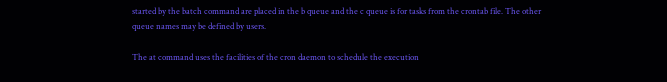started by the batch command are placed in the b queue and the c queue is for tasks from the crontab file. The other queue names may be defined by users.

The at command uses the facilities of the cron daemon to schedule the execution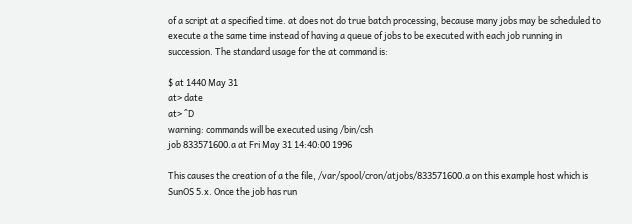of a script at a specified time. at does not do true batch processing, because many jobs may be scheduled to execute a the same time instead of having a queue of jobs to be executed with each job running in succession. The standard usage for the at command is:

$ at 1440 May 31
at> date
at> ^D
warning: commands will be executed using /bin/csh
job 833571600.a at Fri May 31 14:40:00 1996

This causes the creation of a the file, /var/spool/cron/atjobs/833571600.a on this example host which is SunOS 5.x. Once the job has run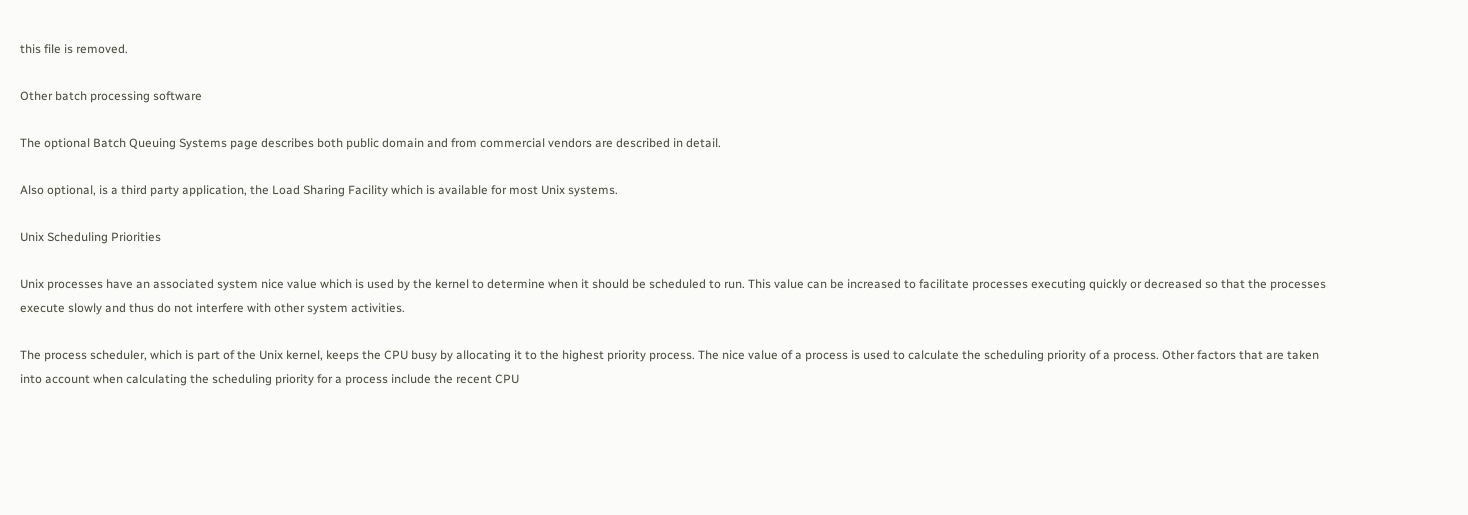this file is removed.

Other batch processing software

The optional Batch Queuing Systems page describes both public domain and from commercial vendors are described in detail.

Also optional, is a third party application, the Load Sharing Facility which is available for most Unix systems.

Unix Scheduling Priorities

Unix processes have an associated system nice value which is used by the kernel to determine when it should be scheduled to run. This value can be increased to facilitate processes executing quickly or decreased so that the processes execute slowly and thus do not interfere with other system activities.

The process scheduler, which is part of the Unix kernel, keeps the CPU busy by allocating it to the highest priority process. The nice value of a process is used to calculate the scheduling priority of a process. Other factors that are taken into account when calculating the scheduling priority for a process include the recent CPU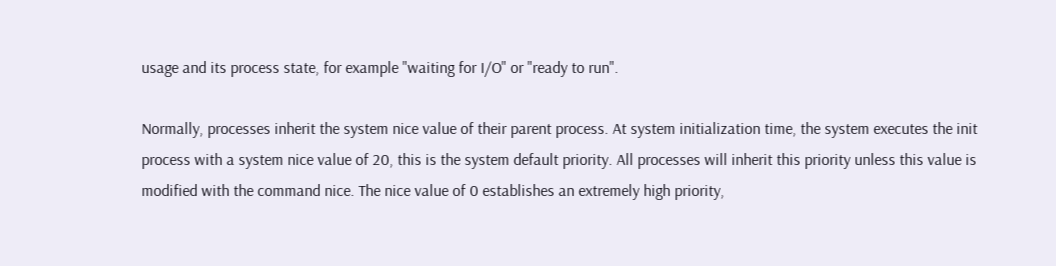usage and its process state, for example "waiting for I/O" or "ready to run".

Normally, processes inherit the system nice value of their parent process. At system initialization time, the system executes the init process with a system nice value of 20, this is the system default priority. All processes will inherit this priority unless this value is modified with the command nice. The nice value of 0 establishes an extremely high priority,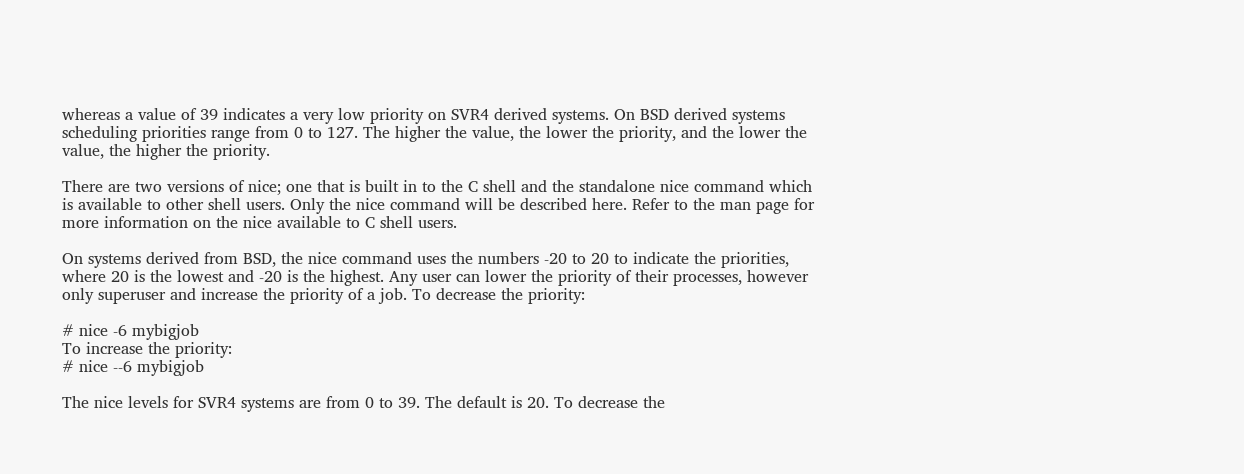whereas a value of 39 indicates a very low priority on SVR4 derived systems. On BSD derived systems scheduling priorities range from 0 to 127. The higher the value, the lower the priority, and the lower the value, the higher the priority.

There are two versions of nice; one that is built in to the C shell and the standalone nice command which is available to other shell users. Only the nice command will be described here. Refer to the man page for more information on the nice available to C shell users.

On systems derived from BSD, the nice command uses the numbers -20 to 20 to indicate the priorities, where 20 is the lowest and -20 is the highest. Any user can lower the priority of their processes, however only superuser and increase the priority of a job. To decrease the priority:

# nice -6 mybigjob
To increase the priority:
# nice --6 mybigjob

The nice levels for SVR4 systems are from 0 to 39. The default is 20. To decrease the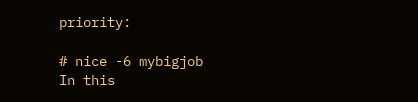priority:

# nice -6 mybigjob
In this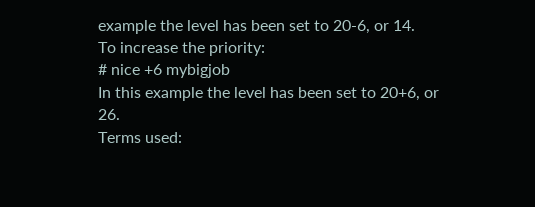example the level has been set to 20-6, or 14.
To increase the priority:
# nice +6 mybigjob
In this example the level has been set to 20+6, or 26.
Terms used: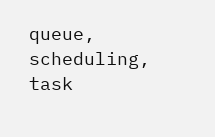queue, scheduling, task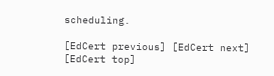scheduling.

[EdCert previous] [EdCert next] [EdCert top]